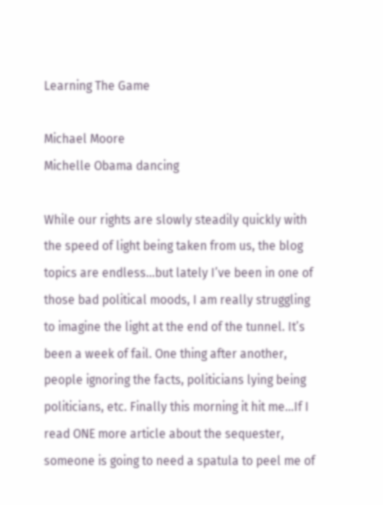Learning The Game

Michael Moore
Michelle Obama dancing

While our rights are slowly steadily quickly with the speed of light being taken from us, the blog topics are endless…but lately I’ve been in one of those bad political moods, I am really struggling to imagine the light at the end of the tunnel. It’s been a week of fail. One thing after another, people ignoring the facts, politicians lying being politicians, etc. Finally this morning it hit me…If I read ONE more article about the sequester, someone is going to need a spatula to peel me of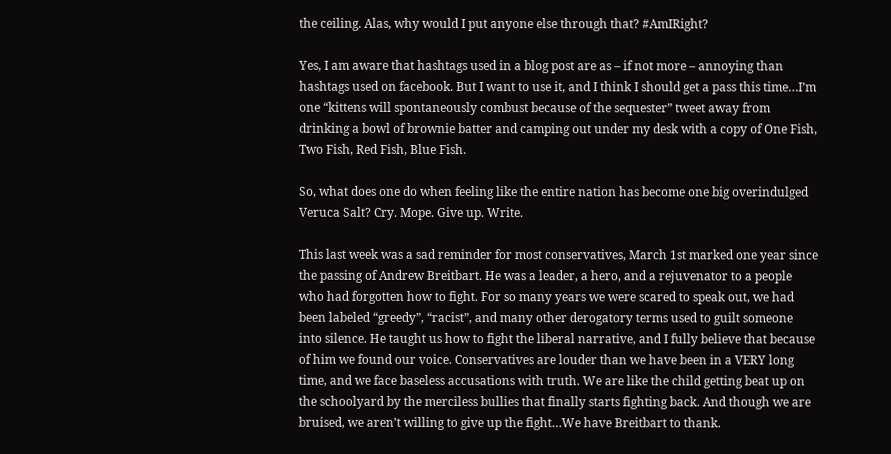the ceiling. Alas, why would I put anyone else through that? #AmIRight?

Yes, I am aware that hashtags used in a blog post are as – if not more – annoying than hashtags used on facebook. But I want to use it, and I think I should get a pass this time…I’m one “kittens will spontaneously combust because of the sequester” tweet away from drinking a bowl of brownie batter and camping out under my desk with a copy of One Fish, Two Fish, Red Fish, Blue Fish.

So, what does one do when feeling like the entire nation has become one big overindulged Veruca Salt? Cry. Mope. Give up. Write.

This last week was a sad reminder for most conservatives, March 1st marked one year since the passing of Andrew Breitbart. He was a leader, a hero, and a rejuvenator to a people who had forgotten how to fight. For so many years we were scared to speak out, we had been labeled “greedy”, “racist”, and many other derogatory terms used to guilt someone into silence. He taught us how to fight the liberal narrative, and I fully believe that because of him we found our voice. Conservatives are louder than we have been in a VERY long time, and we face baseless accusations with truth. We are like the child getting beat up on the schoolyard by the merciless bullies that finally starts fighting back. And though we are bruised, we aren’t willing to give up the fight…We have Breitbart to thank.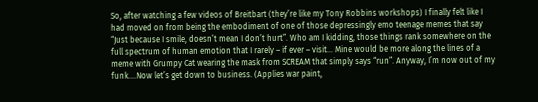So, after watching a few videos of Breitbart (they’re like my Tony Robbins workshops) I finally felt like I had moved on from being the embodiment of one of those depressingly emo teenage memes that say “Just because I smile, doesn’t mean I don’t hurt”. Who am I kidding, those things rank somewhere on the full spectrum of human emotion that I rarely – if ever – visit… Mine would be more along the lines of a meme with Grumpy Cat wearing the mask from SCREAM that simply says “run”. Anyway, I’m now out of my funk….Now let’s get down to business. (Applies war paint,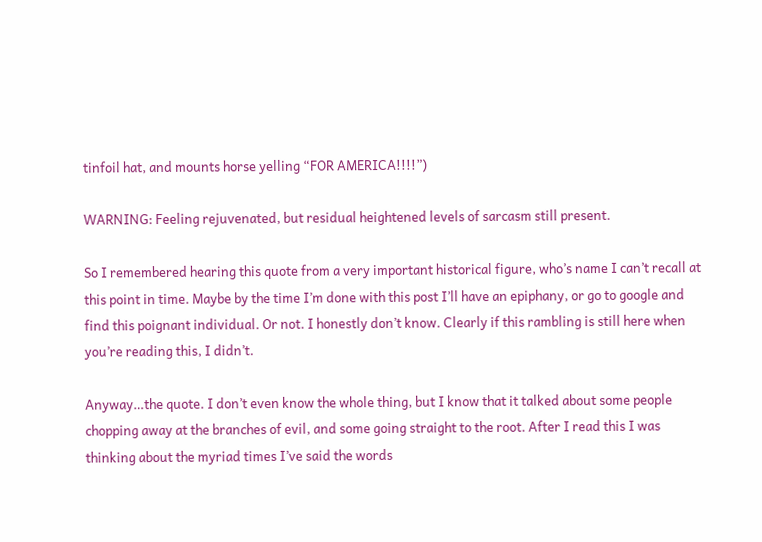tinfoil hat, and mounts horse yelling “FOR AMERICA!!!!”)

WARNING: Feeling rejuvenated, but residual heightened levels of sarcasm still present.

So I remembered hearing this quote from a very important historical figure, who’s name I can’t recall at this point in time. Maybe by the time I’m done with this post I’ll have an epiphany, or go to google and find this poignant individual. Or not. I honestly don’t know. Clearly if this rambling is still here when you’re reading this, I didn’t.

Anyway…the quote. I don’t even know the whole thing, but I know that it talked about some people chopping away at the branches of evil, and some going straight to the root. After I read this I was thinking about the myriad times I’ve said the words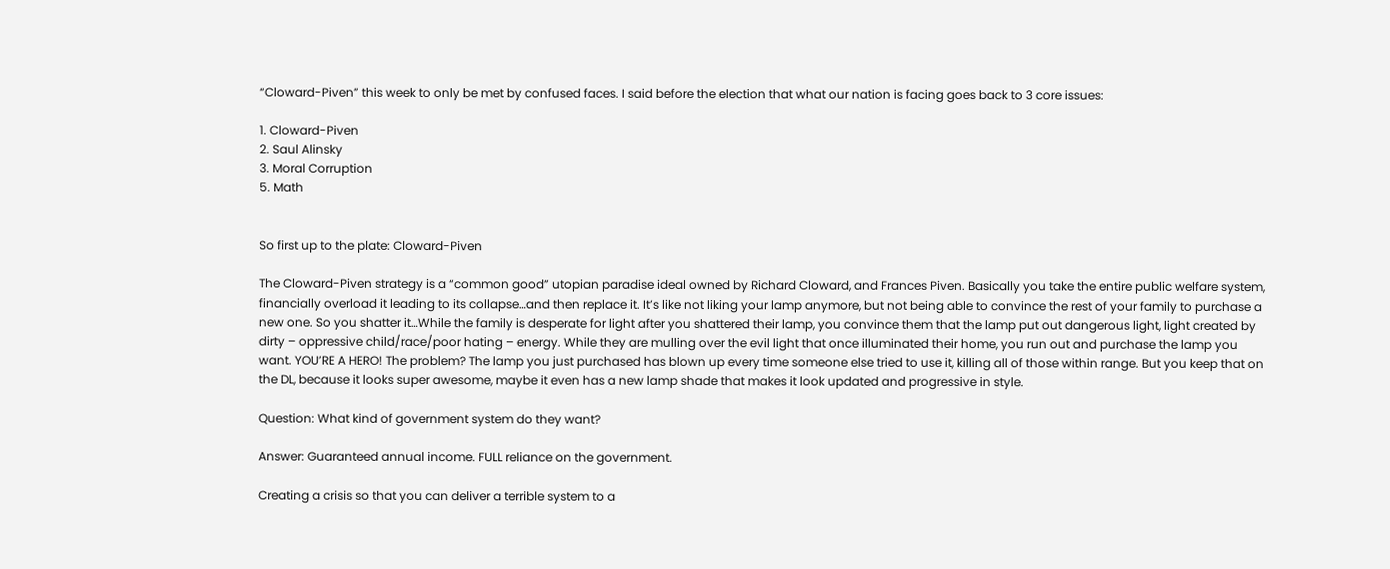“Cloward-Piven” this week to only be met by confused faces. I said before the election that what our nation is facing goes back to 3 core issues:

1. Cloward-Piven
2. Saul Alinsky
3. Moral Corruption
5. Math


So first up to the plate: Cloward-Piven

The Cloward-Piven strategy is a “common good” utopian paradise ideal owned by Richard Cloward, and Frances Piven. Basically you take the entire public welfare system, financially overload it leading to its collapse…and then replace it. It’s like not liking your lamp anymore, but not being able to convince the rest of your family to purchase a new one. So you shatter it…While the family is desperate for light after you shattered their lamp, you convince them that the lamp put out dangerous light, light created by dirty – oppressive child/race/poor hating – energy. While they are mulling over the evil light that once illuminated their home, you run out and purchase the lamp you want. YOU’RE A HERO! The problem? The lamp you just purchased has blown up every time someone else tried to use it, killing all of those within range. But you keep that on the DL, because it looks super awesome, maybe it even has a new lamp shade that makes it look updated and progressive in style.

Question: What kind of government system do they want?

Answer: Guaranteed annual income. FULL reliance on the government.

Creating a crisis so that you can deliver a terrible system to a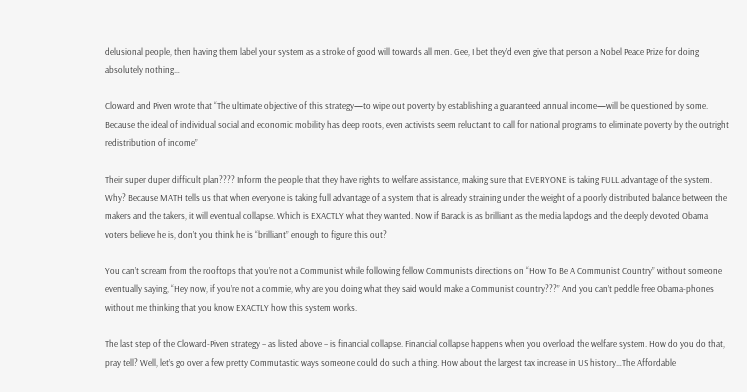delusional people, then having them label your system as a stroke of good will towards all men. Gee, I bet they’d even give that person a Nobel Peace Prize for doing absolutely nothing…

Cloward and Piven wrote that “The ultimate objective of this strategy—to wipe out poverty by establishing a guaranteed annual income—will be questioned by some. Because the ideal of individual social and economic mobility has deep roots, even activists seem reluctant to call for national programs to eliminate poverty by the outright redistribution of income”

Their super duper difficult plan???? Inform the people that they have rights to welfare assistance, making sure that EVERYONE is taking FULL advantage of the system. Why? Because MATH tells us that when everyone is taking full advantage of a system that is already straining under the weight of a poorly distributed balance between the makers and the takers, it will eventual collapse. Which is EXACTLY what they wanted. Now if Barack is as brilliant as the media lapdogs and the deeply devoted Obama voters believe he is, don’t you think he is “brilliant” enough to figure this out?

You can’t scream from the rooftops that you’re not a Communist while following fellow Communists directions on “How To Be A Communist Country” without someone eventually saying, “Hey now, if you’re not a commie, why are you doing what they said would make a Communist country???” And you can’t peddle free Obama-phones without me thinking that you know EXACTLY how this system works.

The last step of the Cloward-Piven strategy – as listed above – is financial collapse. Financial collapse happens when you overload the welfare system. How do you do that, pray tell? Well, let’s go over a few pretty Commutastic ways someone could do such a thing. How about the largest tax increase in US history…The Affordable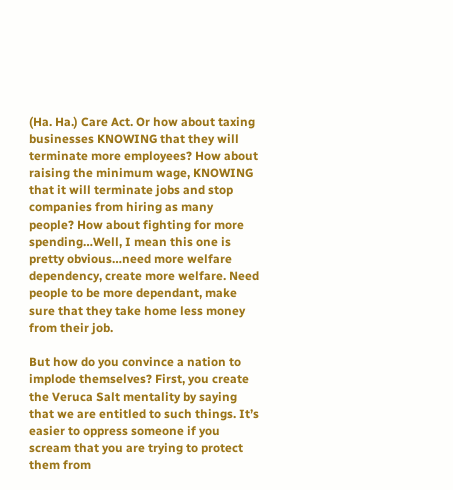(Ha. Ha.) Care Act. Or how about taxing businesses KNOWING that they will terminate more employees? How about raising the minimum wage, KNOWING that it will terminate jobs and stop companies from hiring as many people? How about fighting for more spending…Well, I mean this one is pretty obvious…need more welfare dependency, create more welfare. Need people to be more dependant, make sure that they take home less money from their job.

But how do you convince a nation to implode themselves? First, you create the Veruca Salt mentality by saying that we are entitled to such things. It’s easier to oppress someone if you scream that you are trying to protect them from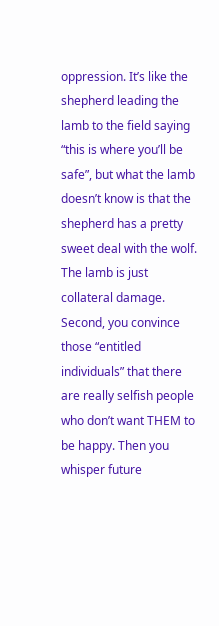oppression. It’s like the shepherd leading the lamb to the field saying “this is where you’ll be safe”, but what the lamb doesn’t know is that the shepherd has a pretty sweet deal with the wolf. The lamb is just collateral damage. Second, you convince those “entitled individuals” that there are really selfish people who don’t want THEM to be happy. Then you whisper future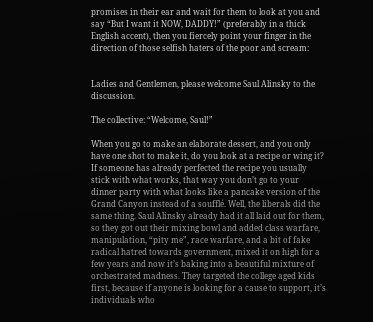promises in their ear and wait for them to look at you and say “But I want it NOW, DADDY!” (preferably in a thick English accent), then you fiercely point your finger in the direction of those selfish haters of the poor and scream:


Ladies and Gentlemen, please welcome Saul Alinsky to the discussion.

The collective: “Welcome, Saul!”

When you go to make an elaborate dessert, and you only have one shot to make it, do you look at a recipe or wing it? If someone has already perfected the recipe you usually stick with what works, that way you don’t go to your dinner party with what looks like a pancake version of the Grand Canyon instead of a soufflé. Well, the liberals did the same thing. Saul Alinsky already had it all laid out for them, so they got out their mixing bowl and added class warfare, manipulation, “pity me”, race warfare, and a bit of fake radical hatred towards government, mixed it on high for a few years and now it’s baking into a beautiful mixture of orchestrated madness. They targeted the college aged kids first, because if anyone is looking for a cause to support, it’s individuals who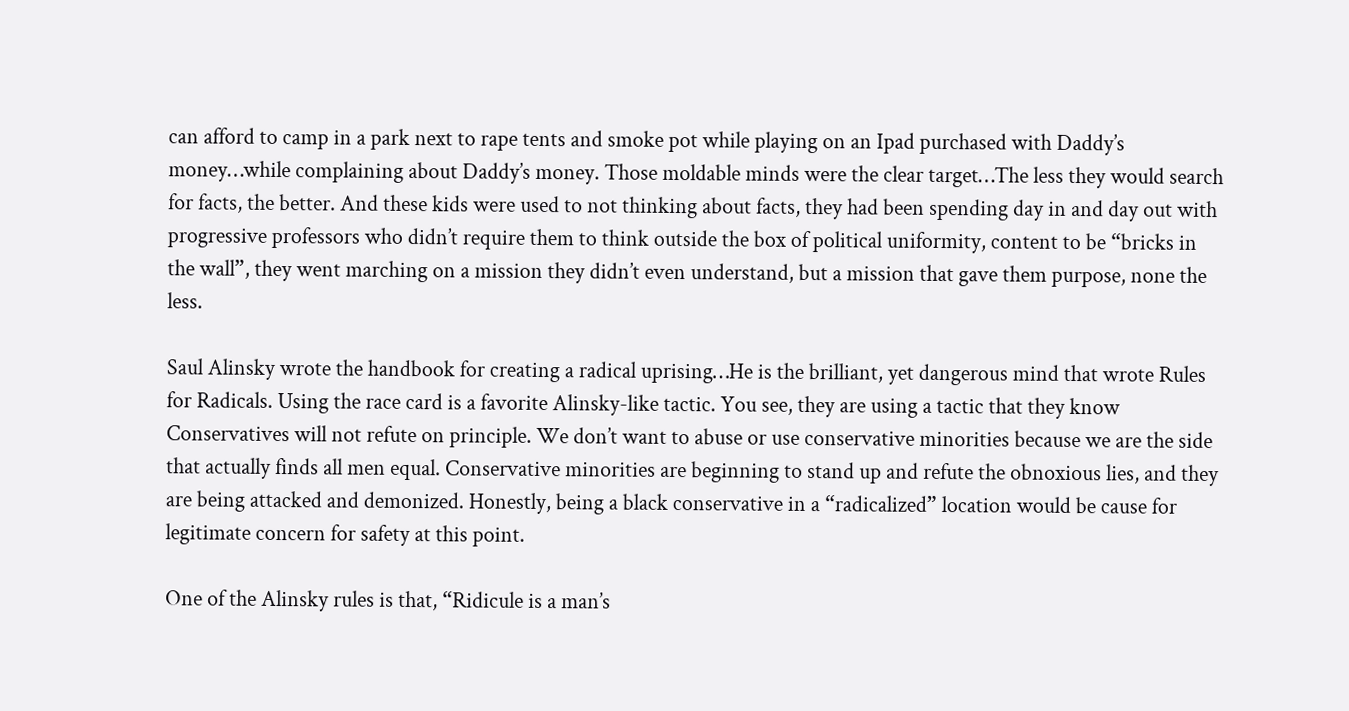can afford to camp in a park next to rape tents and smoke pot while playing on an Ipad purchased with Daddy’s money…while complaining about Daddy’s money. Those moldable minds were the clear target…The less they would search for facts, the better. And these kids were used to not thinking about facts, they had been spending day in and day out with progressive professors who didn’t require them to think outside the box of political uniformity, content to be “bricks in the wall”, they went marching on a mission they didn’t even understand, but a mission that gave them purpose, none the less.

Saul Alinsky wrote the handbook for creating a radical uprising…He is the brilliant, yet dangerous mind that wrote Rules for Radicals. Using the race card is a favorite Alinsky-like tactic. You see, they are using a tactic that they know Conservatives will not refute on principle. We don’t want to abuse or use conservative minorities because we are the side that actually finds all men equal. Conservative minorities are beginning to stand up and refute the obnoxious lies, and they are being attacked and demonized. Honestly, being a black conservative in a “radicalized” location would be cause for legitimate concern for safety at this point.

One of the Alinsky rules is that, “Ridicule is a man’s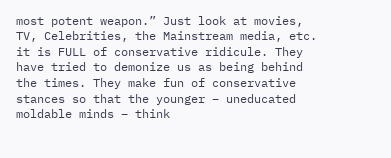most potent weapon.” Just look at movies, TV, Celebrities, the Mainstream media, etc. it is FULL of conservative ridicule. They have tried to demonize us as being behind the times. They make fun of conservative stances so that the younger – uneducated moldable minds – think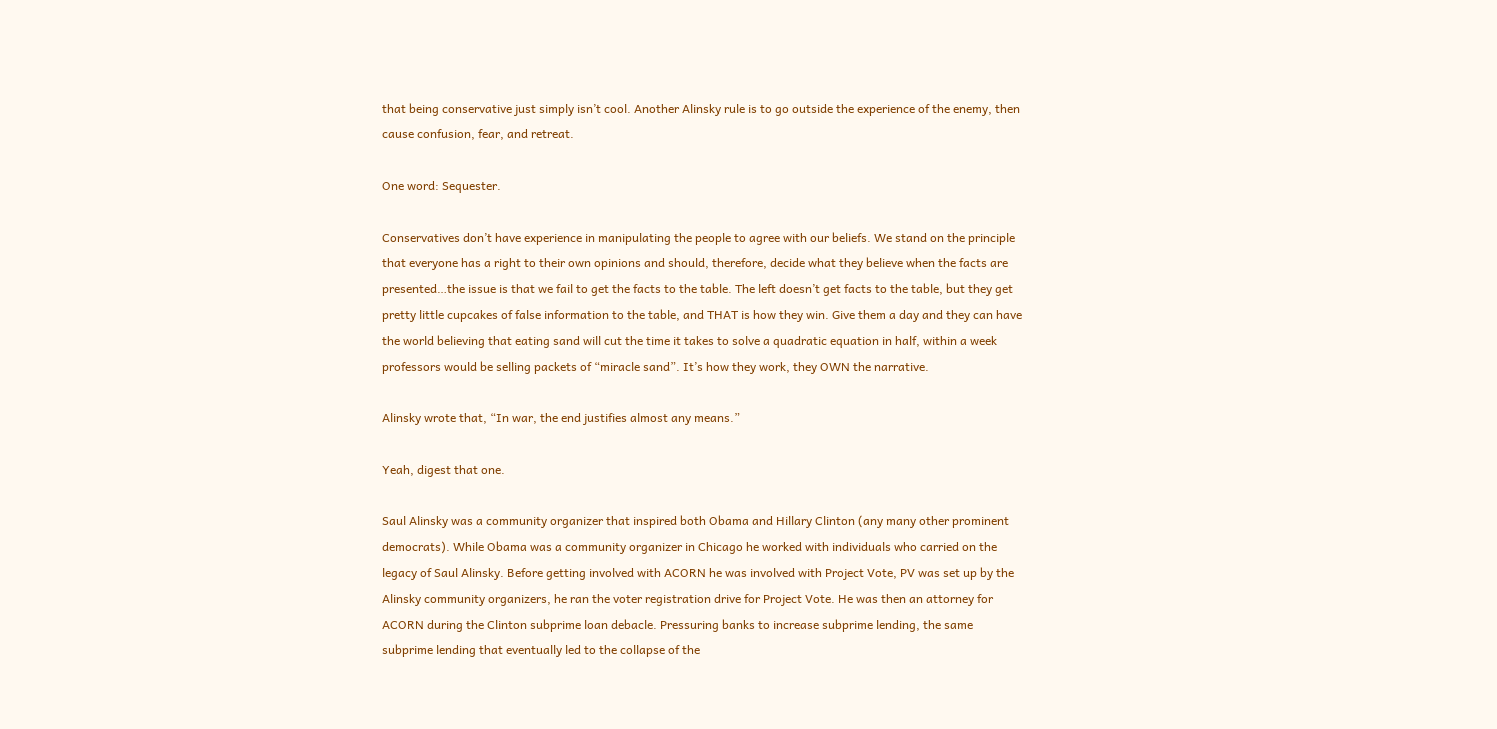that being conservative just simply isn’t cool. Another Alinsky rule is to go outside the experience of the enemy, then cause confusion, fear, and retreat.

One word: Sequester.

Conservatives don’t have experience in manipulating the people to agree with our beliefs. We stand on the principle that everyone has a right to their own opinions and should, therefore, decide what they believe when the facts are presented…the issue is that we fail to get the facts to the table. The left doesn’t get facts to the table, but they get pretty little cupcakes of false information to the table, and THAT is how they win. Give them a day and they can have the world believing that eating sand will cut the time it takes to solve a quadratic equation in half, within a week professors would be selling packets of “miracle sand”. It’s how they work, they OWN the narrative.

Alinsky wrote that, “In war, the end justifies almost any means.”

Yeah, digest that one.

Saul Alinsky was a community organizer that inspired both Obama and Hillary Clinton (any many other prominent democrats). While Obama was a community organizer in Chicago he worked with individuals who carried on the legacy of Saul Alinsky. Before getting involved with ACORN he was involved with Project Vote, PV was set up by the Alinsky community organizers, he ran the voter registration drive for Project Vote. He was then an attorney for ACORN during the Clinton subprime loan debacle. Pressuring banks to increase subprime lending, the same subprime lending that eventually led to the collapse of the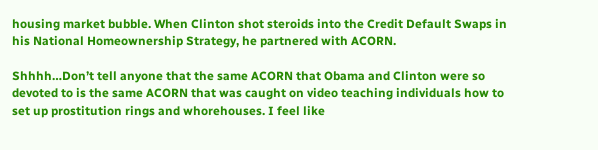housing market bubble. When Clinton shot steroids into the Credit Default Swaps in his National Homeownership Strategy, he partnered with ACORN.

Shhhh…Don’t tell anyone that the same ACORN that Obama and Clinton were so devoted to is the same ACORN that was caught on video teaching individuals how to set up prostitution rings and whorehouses. I feel like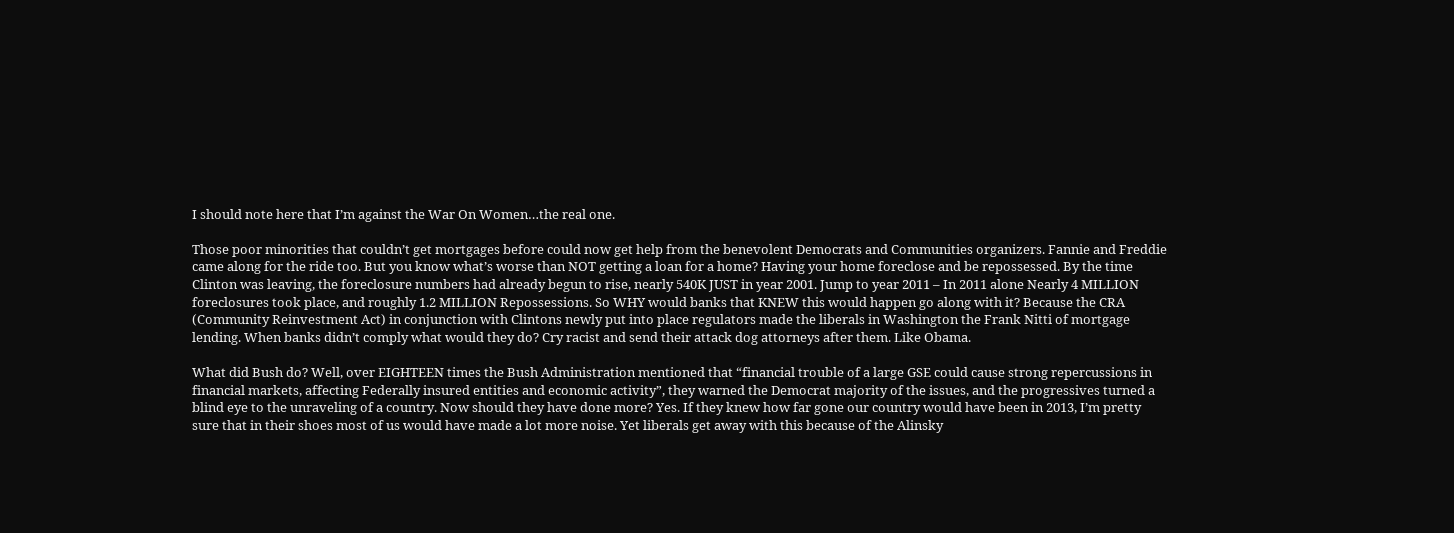I should note here that I’m against the War On Women…the real one.

Those poor minorities that couldn’t get mortgages before could now get help from the benevolent Democrats and Communities organizers. Fannie and Freddie came along for the ride too. But you know what’s worse than NOT getting a loan for a home? Having your home foreclose and be repossessed. By the time Clinton was leaving, the foreclosure numbers had already begun to rise, nearly 540K JUST in year 2001. Jump to year 2011 – In 2011 alone Nearly 4 MILLION foreclosures took place, and roughly 1.2 MILLION Repossessions. So WHY would banks that KNEW this would happen go along with it? Because the CRA (Community Reinvestment Act) in conjunction with Clintons newly put into place regulators made the liberals in Washington the Frank Nitti of mortgage lending. When banks didn’t comply what would they do? Cry racist and send their attack dog attorneys after them. Like Obama.

What did Bush do? Well, over EIGHTEEN times the Bush Administration mentioned that “financial trouble of a large GSE could cause strong repercussions in financial markets, affecting Federally insured entities and economic activity”, they warned the Democrat majority of the issues, and the progressives turned a blind eye to the unraveling of a country. Now should they have done more? Yes. If they knew how far gone our country would have been in 2013, I’m pretty sure that in their shoes most of us would have made a lot more noise. Yet liberals get away with this because of the Alinsky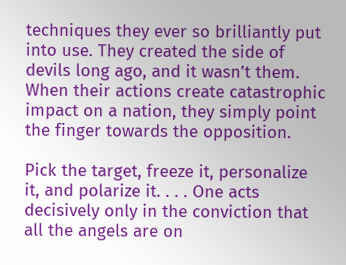techniques they ever so brilliantly put into use. They created the side of devils long ago, and it wasn’t them. When their actions create catastrophic impact on a nation, they simply point the finger towards the opposition.

Pick the target, freeze it, personalize it, and polarize it. . . . One acts decisively only in the conviction that all the angels are on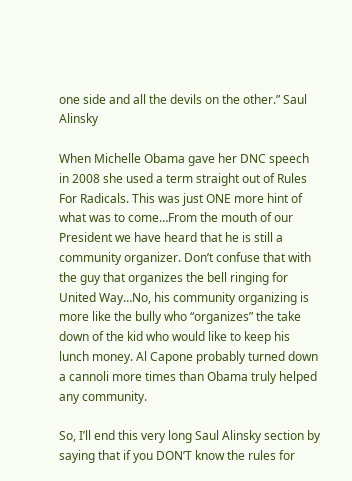one side and all the devils on the other.” Saul Alinsky

When Michelle Obama gave her DNC speech in 2008 she used a term straight out of Rules For Radicals. This was just ONE more hint of what was to come…From the mouth of our President we have heard that he is still a community organizer. Don’t confuse that with the guy that organizes the bell ringing for United Way…No, his community organizing is more like the bully who “organizes” the take down of the kid who would like to keep his lunch money. Al Capone probably turned down a cannoli more times than Obama truly helped any community.

So, I’ll end this very long Saul Alinsky section by saying that if you DON’T know the rules for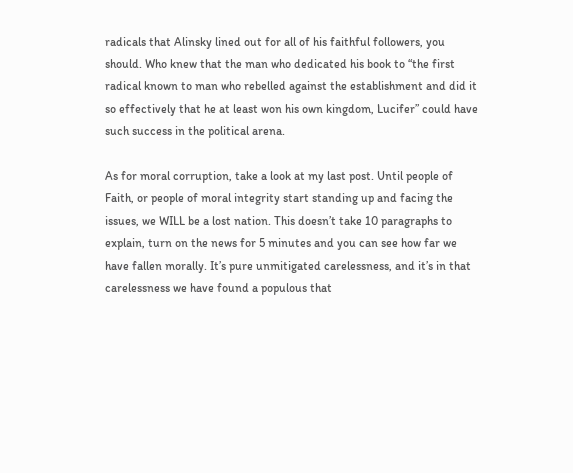radicals that Alinsky lined out for all of his faithful followers, you should. Who knew that the man who dedicated his book to “the first radical known to man who rebelled against the establishment and did it so effectively that he at least won his own kingdom, Lucifer” could have such success in the political arena.

As for moral corruption, take a look at my last post. Until people of Faith, or people of moral integrity start standing up and facing the issues, we WILL be a lost nation. This doesn’t take 10 paragraphs to explain, turn on the news for 5 minutes and you can see how far we have fallen morally. It’s pure unmitigated carelessness, and it’s in that carelessness we have found a populous that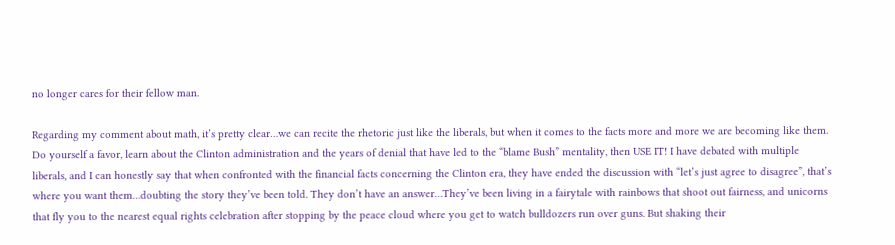no longer cares for their fellow man.

Regarding my comment about math, it’s pretty clear…we can recite the rhetoric just like the liberals, but when it comes to the facts more and more we are becoming like them. Do yourself a favor, learn about the Clinton administration and the years of denial that have led to the “blame Bush” mentality, then USE IT! I have debated with multiple liberals, and I can honestly say that when confronted with the financial facts concerning the Clinton era, they have ended the discussion with “let’s just agree to disagree”, that’s where you want them…doubting the story they’ve been told. They don’t have an answer…They’ve been living in a fairytale with rainbows that shoot out fairness, and unicorns that fly you to the nearest equal rights celebration after stopping by the peace cloud where you get to watch bulldozers run over guns. But shaking their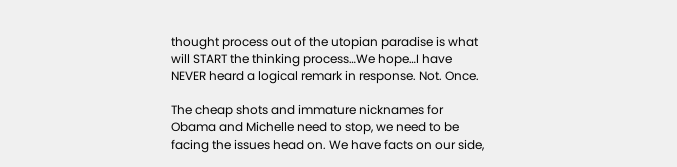thought process out of the utopian paradise is what will START the thinking process…We hope…I have NEVER heard a logical remark in response. Not. Once.

The cheap shots and immature nicknames for Obama and Michelle need to stop, we need to be facing the issues head on. We have facts on our side,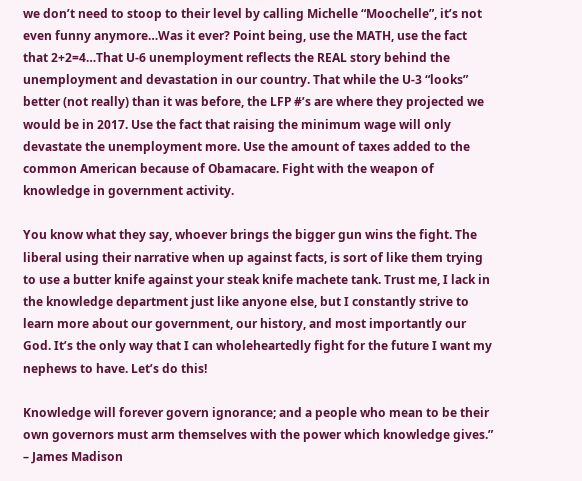we don’t need to stoop to their level by calling Michelle “Moochelle”, it’s not even funny anymore…Was it ever? Point being, use the MATH, use the fact that 2+2=4…That U-6 unemployment reflects the REAL story behind the unemployment and devastation in our country. That while the U-3 “looks” better (not really) than it was before, the LFP #’s are where they projected we would be in 2017. Use the fact that raising the minimum wage will only devastate the unemployment more. Use the amount of taxes added to the common American because of Obamacare. Fight with the weapon of knowledge in government activity.

You know what they say, whoever brings the bigger gun wins the fight. The liberal using their narrative when up against facts, is sort of like them trying to use a butter knife against your steak knife machete tank. Trust me, I lack in the knowledge department just like anyone else, but I constantly strive to learn more about our government, our history, and most importantly our God. It’s the only way that I can wholeheartedly fight for the future I want my nephews to have. Let’s do this!

Knowledge will forever govern ignorance; and a people who mean to be their own governors must arm themselves with the power which knowledge gives.” – James Madison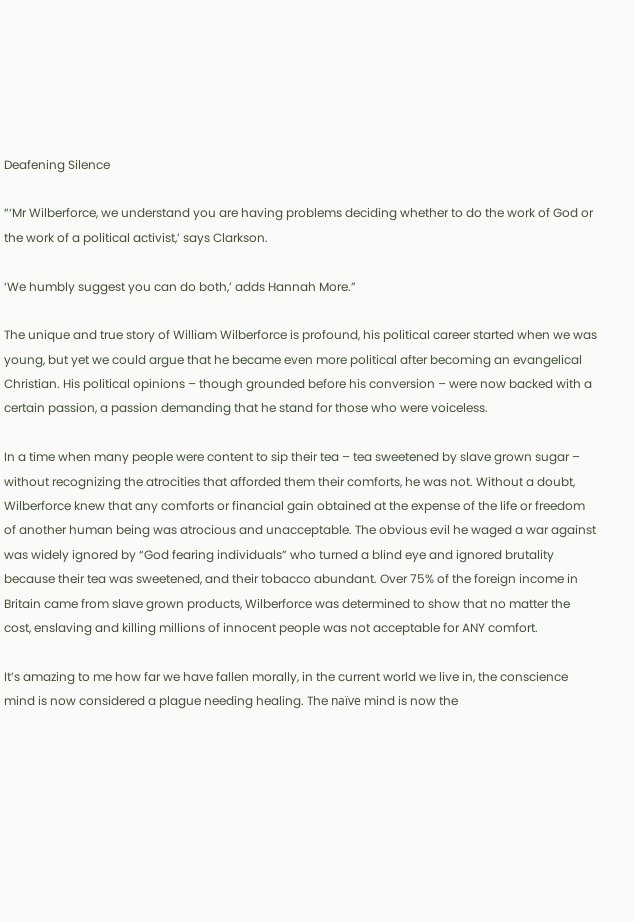Deafening Silence

“‘Mr Wilberforce, we understand you are having problems deciding whether to do the work of God or the work of a political activist,’ says Clarkson.

‘We humbly suggest you can do both,’ adds Hannah More.”

The unique and true story of William Wilberforce is profound, his political career started when we was young, but yet we could argue that he became even more political after becoming an evangelical Christian. His political opinions – though grounded before his conversion – were now backed with a certain passion, a passion demanding that he stand for those who were voiceless.

In a time when many people were content to sip their tea – tea sweetened by slave grown sugar – without recognizing the atrocities that afforded them their comforts, he was not. Without a doubt, Wilberforce knew that any comforts or financial gain obtained at the expense of the life or freedom of another human being was atrocious and unacceptable. The obvious evil he waged a war against was widely ignored by “God fearing individuals” who turned a blind eye and ignored brutality because their tea was sweetened, and their tobacco abundant. Over 75% of the foreign income in Britain came from slave grown products, Wilberforce was determined to show that no matter the cost, enslaving and killing millions of innocent people was not acceptable for ANY comfort.

It’s amazing to me how far we have fallen morally, in the current world we live in, the conscience mind is now considered a plague needing healing. The naïve mind is now the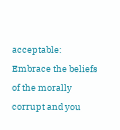acceptable: Embrace the beliefs of the morally corrupt and you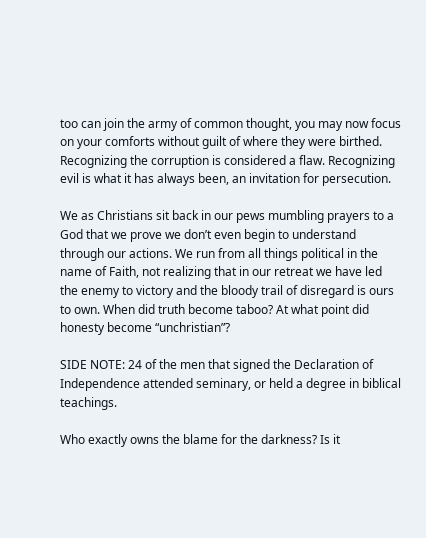too can join the army of common thought, you may now focus on your comforts without guilt of where they were birthed. Recognizing the corruption is considered a flaw. Recognizing evil is what it has always been, an invitation for persecution.

We as Christians sit back in our pews mumbling prayers to a God that we prove we don’t even begin to understand through our actions. We run from all things political in the name of Faith, not realizing that in our retreat we have led the enemy to victory and the bloody trail of disregard is ours to own. When did truth become taboo? At what point did honesty become “unchristian”?

SIDE NOTE: 24 of the men that signed the Declaration of Independence attended seminary, or held a degree in biblical teachings.

Who exactly owns the blame for the darkness? Is it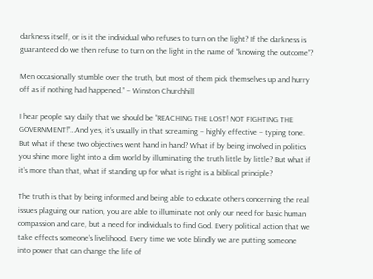darkness itself, or is it the individual who refuses to turn on the light? If the darkness is guaranteed do we then refuse to turn on the light in the name of “knowing the outcome”?

Men occasionally stumble over the truth, but most of them pick themselves up and hurry off as if nothing had happened.” – Winston Churchhill

I hear people say daily that we should be “REACHING THE LOST! NOT FIGHTING THE GOVERNMENT!”…And yes, it’s usually in that screaming – highly effective – typing tone. But what if these two objectives went hand in hand? What if by being involved in politics you shine more light into a dim world by illuminating the truth little by little? But what if it’s more than that, what if standing up for what is right is a biblical principle?

The truth is that by being informed and being able to educate others concerning the real issues plaguing our nation, you are able to illuminate not only our need for basic human compassion and care, but a need for individuals to find God. Every political action that we take effects someone’s livelihood. Every time we vote blindly we are putting someone into power that can change the life of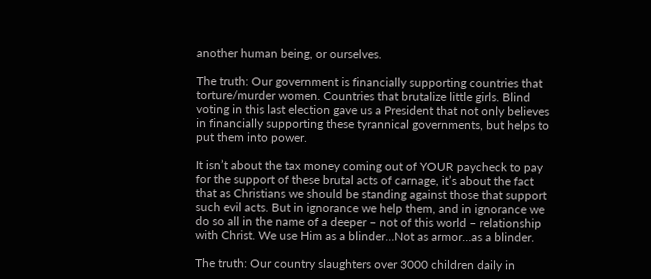another human being, or ourselves.

The truth: Our government is financially supporting countries that torture/murder women. Countries that brutalize little girls. Blind voting in this last election gave us a President that not only believes in financially supporting these tyrannical governments, but helps to put them into power.

It isn’t about the tax money coming out of YOUR paycheck to pay for the support of these brutal acts of carnage, it’s about the fact that as Christians we should be standing against those that support such evil acts. But in ignorance we help them, and in ignorance we do so all in the name of a deeper – not of this world – relationship with Christ. We use Him as a blinder…Not as armor…as a blinder.

The truth: Our country slaughters over 3000 children daily in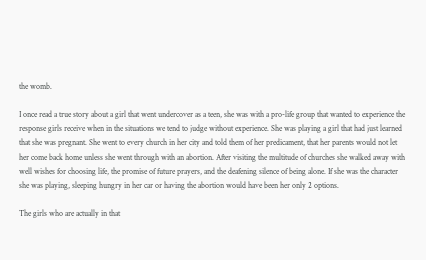the womb.

I once read a true story about a girl that went undercover as a teen, she was with a pro-life group that wanted to experience the response girls receive when in the situations we tend to judge without experience. She was playing a girl that had just learned that she was pregnant. She went to every church in her city and told them of her predicament, that her parents would not let her come back home unless she went through with an abortion. After visiting the multitude of churches she walked away with well wishes for choosing life, the promise of future prayers, and the deafening silence of being alone. If she was the character she was playing, sleeping hungry in her car or having the abortion would have been her only 2 options.

The girls who are actually in that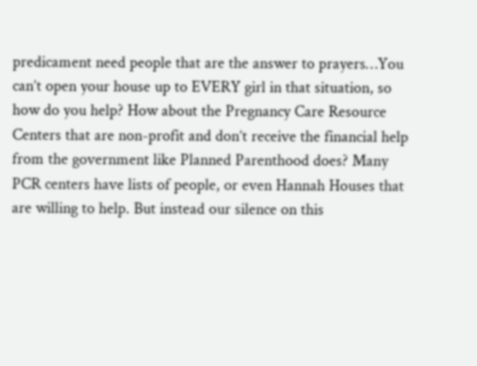predicament need people that are the answer to prayers…You can’t open your house up to EVERY girl in that situation, so how do you help? How about the Pregnancy Care Resource Centers that are non-profit and don’t receive the financial help from the government like Planned Parenthood does? Many PCR centers have lists of people, or even Hannah Houses that are willing to help. But instead our silence on this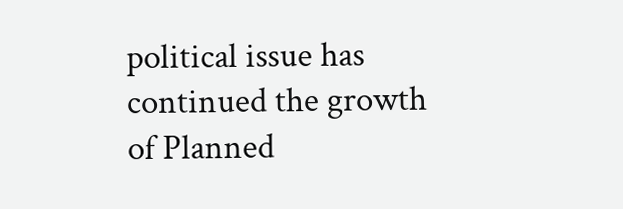political issue has continued the growth of Planned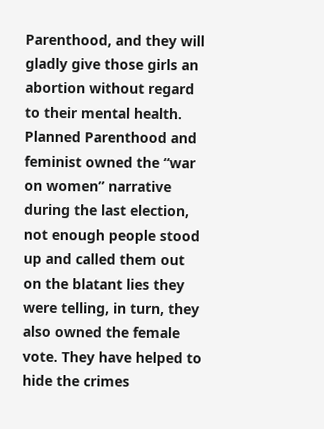Parenthood, and they will gladly give those girls an abortion without regard to their mental health. Planned Parenthood and feminist owned the “war on women” narrative during the last election, not enough people stood up and called them out on the blatant lies they were telling, in turn, they also owned the female vote. They have helped to hide the crimes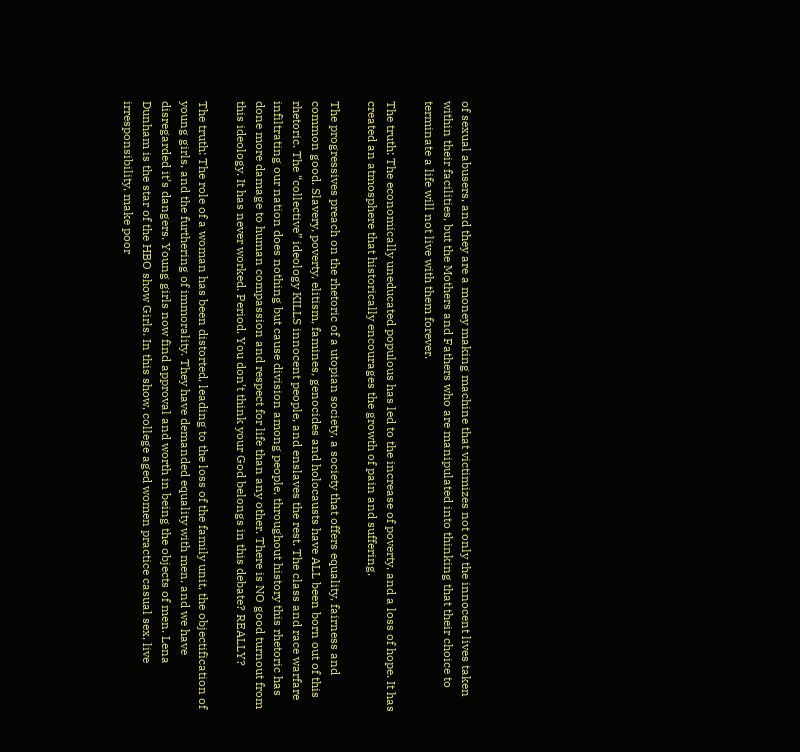of sexual abusers, and they are a money making machine that victimizes not only the innocent lives taken within their facilities, but the Mothers and Fathers who are manipulated into thinking that their choice to terminate a life will not live with them forever.

The truth: The economically uneducated populous has led to the increase of poverty, and a loss of hope. It has created an atmosphere that historically encourages the growth of pain and suffering.

The progressives preach on the rhetoric of a utopian society, a society that offers equality, fairness and common good. Slavery, poverty, elitism, famines, genocides and holocausts have ALL been born out of this rhetoric. The “collective” ideology KILLS innocent people, and enslaves the rest. The class and race warfare infiltrating our nation does nothing but cause division among people, throughout history this rhetoric has done more damage to human compassion and respect for life than any other. There is NO good turnout from this ideology. It has never worked. Period. You don’t think your God belongs in this debate? REALLY?

The truth: The role of a woman has been distorted, leading to the loss of the family unit, the objectification of young girls, and the furthering of immorality. They have demanded equality with men, and we have disregarded it’s dangers. Young girls now find approval and worth in being the objects of men. Lena Dunham is the star of the HBO show Girls. In this show, college aged women practice casual sex, live irresponsibility, make poor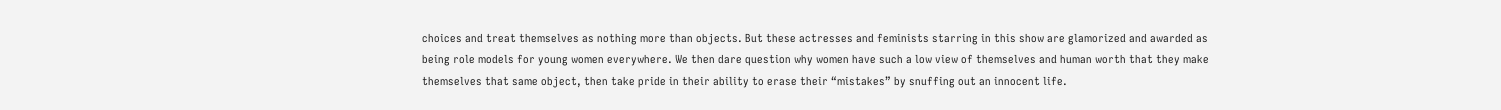choices and treat themselves as nothing more than objects. But these actresses and feminists starring in this show are glamorized and awarded as being role models for young women everywhere. We then dare question why women have such a low view of themselves and human worth that they make themselves that same object, then take pride in their ability to erase their “mistakes” by snuffing out an innocent life.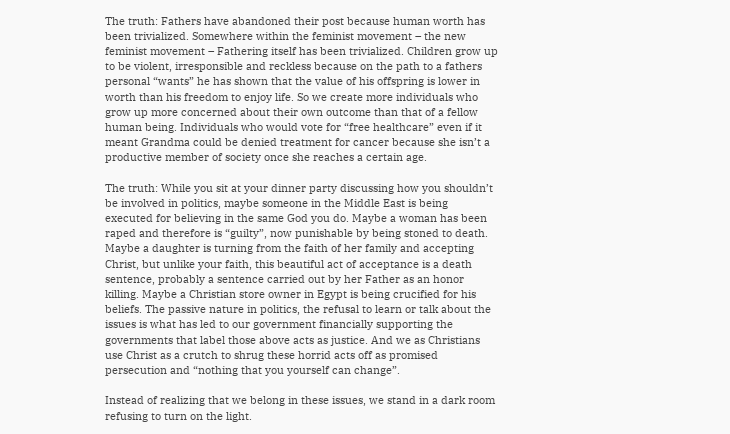The truth: Fathers have abandoned their post because human worth has been trivialized. Somewhere within the feminist movement – the new feminist movement – Fathering itself has been trivialized. Children grow up to be violent, irresponsible and reckless because on the path to a fathers personal “wants” he has shown that the value of his offspring is lower in worth than his freedom to enjoy life. So we create more individuals who grow up more concerned about their own outcome than that of a fellow human being. Individuals who would vote for “free healthcare” even if it meant Grandma could be denied treatment for cancer because she isn’t a productive member of society once she reaches a certain age.

The truth: While you sit at your dinner party discussing how you shouldn’t be involved in politics, maybe someone in the Middle East is being executed for believing in the same God you do. Maybe a woman has been raped and therefore is “guilty”, now punishable by being stoned to death. Maybe a daughter is turning from the faith of her family and accepting Christ, but unlike your faith, this beautiful act of acceptance is a death sentence, probably a sentence carried out by her Father as an honor killing. Maybe a Christian store owner in Egypt is being crucified for his beliefs. The passive nature in politics, the refusal to learn or talk about the issues is what has led to our government financially supporting the governments that label those above acts as justice. And we as Christians use Christ as a crutch to shrug these horrid acts off as promised persecution and “nothing that you yourself can change”.

Instead of realizing that we belong in these issues, we stand in a dark room refusing to turn on the light.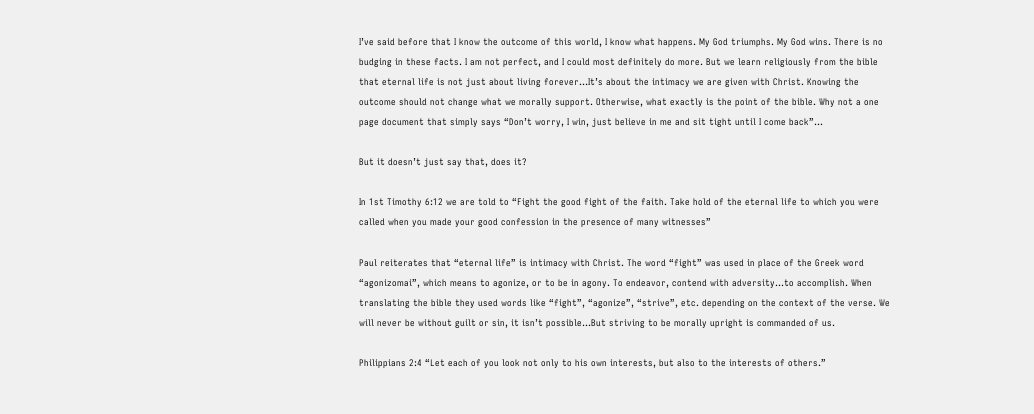I’ve said before that I know the outcome of this world, I know what happens. My God triumphs. My God wins. There is no budging in these facts. I am not perfect, and I could most definitely do more. But we learn religiously from the bible that eternal life is not just about living forever…It’s about the intimacy we are given with Christ. Knowing the outcome should not change what we morally support. Otherwise, what exactly is the point of the bible. Why not a one page document that simply says “Don’t worry, I win, just believe in me and sit tight until I come back”…

But it doesn’t just say that, does it?

In 1st Timothy 6:12 we are told to “Fight the good fight of the faith. Take hold of the eternal life to which you were called when you made your good confession in the presence of many witnesses”

Paul reiterates that “eternal life” is intimacy with Christ. The word “fight” was used in place of the Greek word “agonizomai”, which means to agonize, or to be in agony. To endeavor, contend with adversity…to accomplish. When translating the bible they used words like “fight”, “agonize”, “strive”, etc. depending on the context of the verse. We will never be without guilt or sin, it isn’t possible…But striving to be morally upright is commanded of us.

Philippians 2:4 “Let each of you look not only to his own interests, but also to the interests of others.”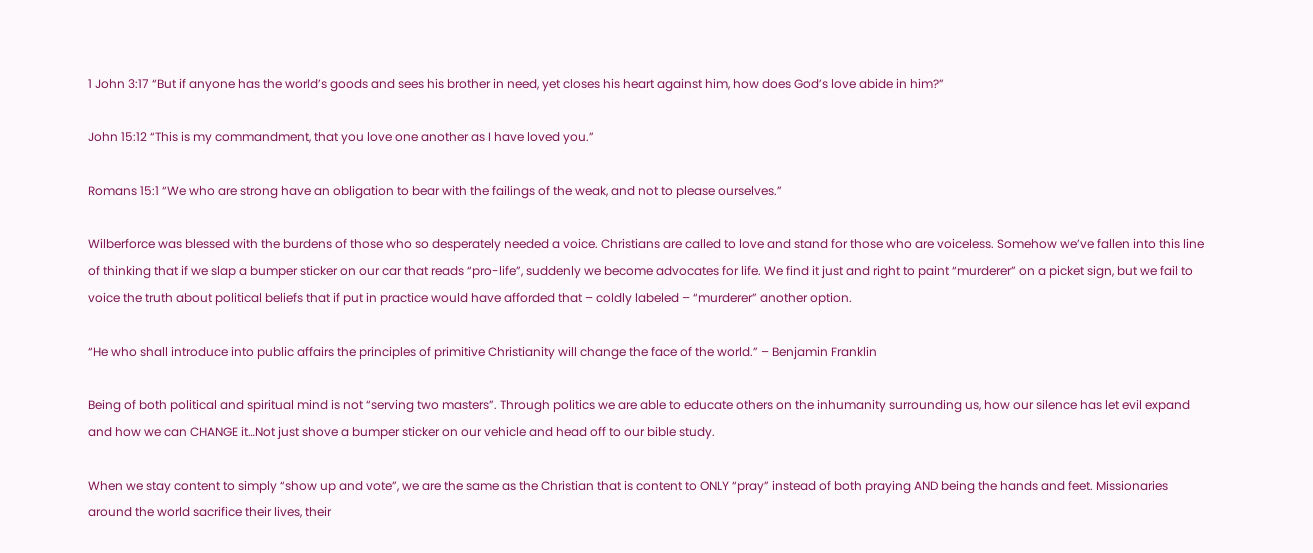1 John 3:17 “But if anyone has the world’s goods and sees his brother in need, yet closes his heart against him, how does God’s love abide in him?”

John 15:12 “This is my commandment, that you love one another as I have loved you.”

Romans 15:1 “We who are strong have an obligation to bear with the failings of the weak, and not to please ourselves.”

Wilberforce was blessed with the burdens of those who so desperately needed a voice. Christians are called to love and stand for those who are voiceless. Somehow we’ve fallen into this line of thinking that if we slap a bumper sticker on our car that reads “pro-life”, suddenly we become advocates for life. We find it just and right to paint “murderer” on a picket sign, but we fail to voice the truth about political beliefs that if put in practice would have afforded that – coldly labeled – “murderer” another option.

“He who shall introduce into public affairs the principles of primitive Christianity will change the face of the world.” – Benjamin Franklin

Being of both political and spiritual mind is not “serving two masters”. Through politics we are able to educate others on the inhumanity surrounding us, how our silence has let evil expand and how we can CHANGE it…Not just shove a bumper sticker on our vehicle and head off to our bible study.

When we stay content to simply “show up and vote”, we are the same as the Christian that is content to ONLY “pray” instead of both praying AND being the hands and feet. Missionaries around the world sacrifice their lives, their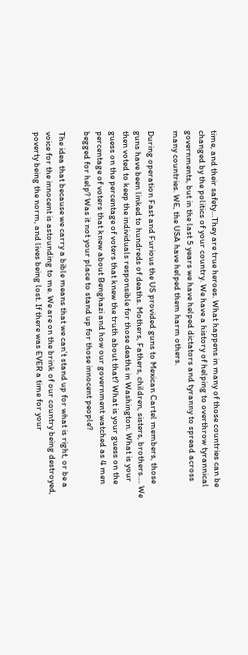time, and their safety…They are true heroes. What happens in many of those countries can be changed by the politics of your country. We have a history of helping to overthrow tyrannical governments, but in the last 5 years we have helped dictators and tyranny to spread across many countries. WE, the USA have helped them harm others.

During operation Fast and Furious the US provided guns to Mexican Cartel members, those guns have been linked to hundreds of deaths. Mothers, Fathers, children, sisters, brothers…. We then voted to keep the individuals responsible for those deaths in Washington. What is your guess on the percentage of voters that knew the truth about that? What is your guess on the percentage of voters that knew about Benghazi and how our government watched as 4 men begged for help? Was it not your place to stand up for those innocent people?

The idea that because we carry a bible means that we can’t stand up for what is right, or be a voice for the innocent is astounding to me. We are on the brink of our country being destroyed, poverty being the norm, and lives being lost. If there was EVER a time for your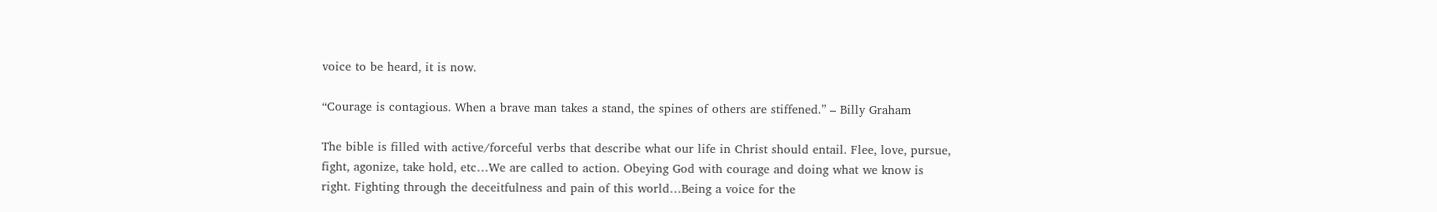voice to be heard, it is now.

“Courage is contagious. When a brave man takes a stand, the spines of others are stiffened.” – Billy Graham

The bible is filled with active/forceful verbs that describe what our life in Christ should entail. Flee, love, pursue, fight, agonize, take hold, etc…We are called to action. Obeying God with courage and doing what we know is right. Fighting through the deceitfulness and pain of this world…Being a voice for the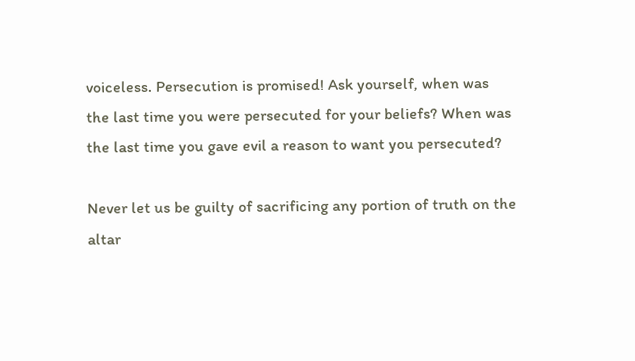voiceless. Persecution is promised! Ask yourself, when was the last time you were persecuted for your beliefs? When was the last time you gave evil a reason to want you persecuted?

Never let us be guilty of sacrificing any portion of truth on the altar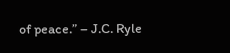of peace.” – J.C. Ryle